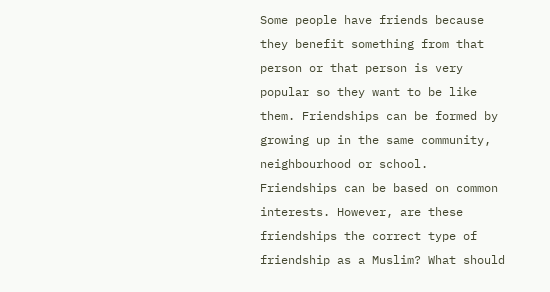Some people have friends because they benefit something from that person or that person is very popular so they want to be like them. Friendships can be formed by growing up in the same community, neighbourhood or school. Friendships can be based on common interests. However, are these friendships the correct type of friendship as a Muslim? What should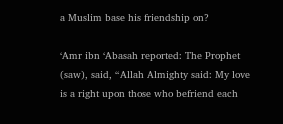a Muslim base his friendship on?

‘Amr ibn ‘Abasah reported: The Prophet (saw), said, “Allah Almighty said: My love is a right upon those who befriend each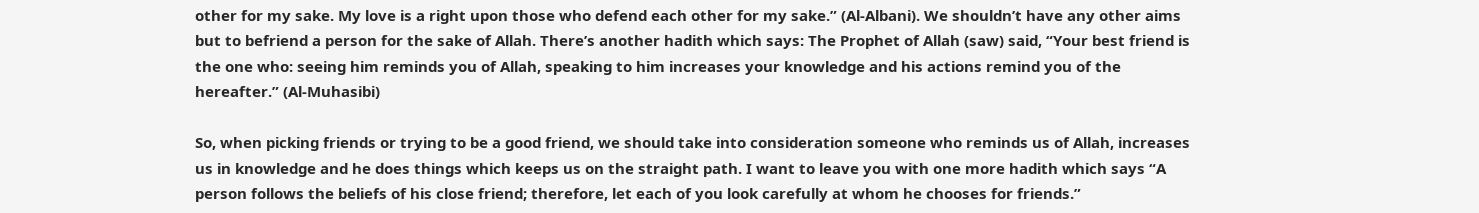other for my sake. My love is a right upon those who defend each other for my sake.” (Al-Albani). We shouldn’t have any other aims but to befriend a person for the sake of Allah. There’s another hadith which says: The Prophet of Allah (saw) said, “Your best friend is the one who: seeing him reminds you of Allah, speaking to him increases your knowledge and his actions remind you of the hereafter.” (Al-Muhasibi)

So, when picking friends or trying to be a good friend, we should take into consideration someone who reminds us of Allah, increases us in knowledge and he does things which keeps us on the straight path. I want to leave you with one more hadith which says “A person follows the beliefs of his close friend; therefore, let each of you look carefully at whom he chooses for friends.”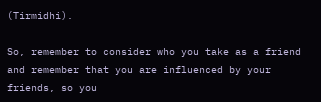(Tirmidhi).

So, remember to consider who you take as a friend and remember that you are influenced by your friends, so you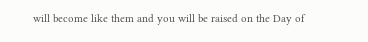will become like them and you will be raised on the Day of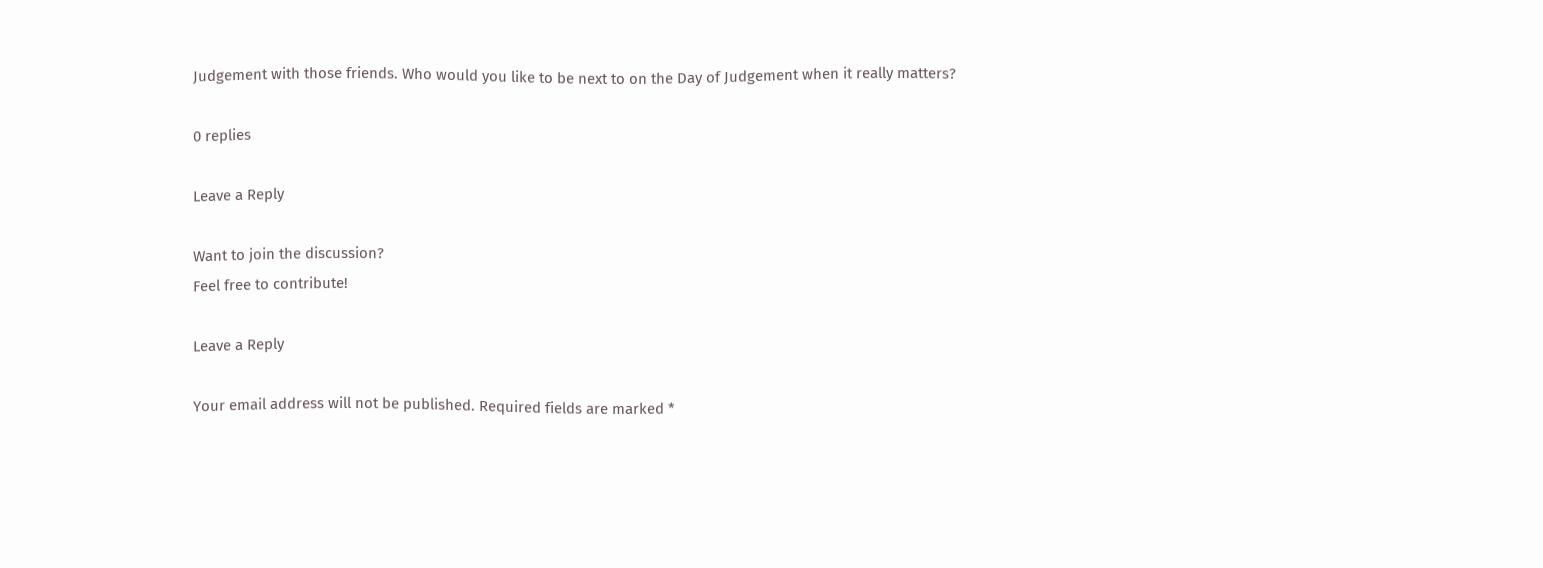Judgement with those friends. Who would you like to be next to on the Day of Judgement when it really matters?

0 replies

Leave a Reply

Want to join the discussion?
Feel free to contribute!

Leave a Reply

Your email address will not be published. Required fields are marked *